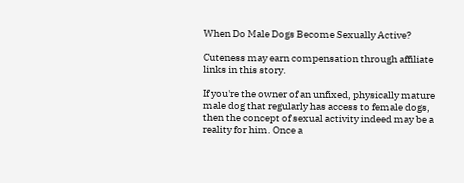When Do Male Dogs Become Sexually Active?

Cuteness may earn compensation through affiliate links in this story.

If you're the owner of an unfixed, physically mature male dog that regularly has access to female dogs, then the concept of sexual activity indeed may be a reality for him. Once a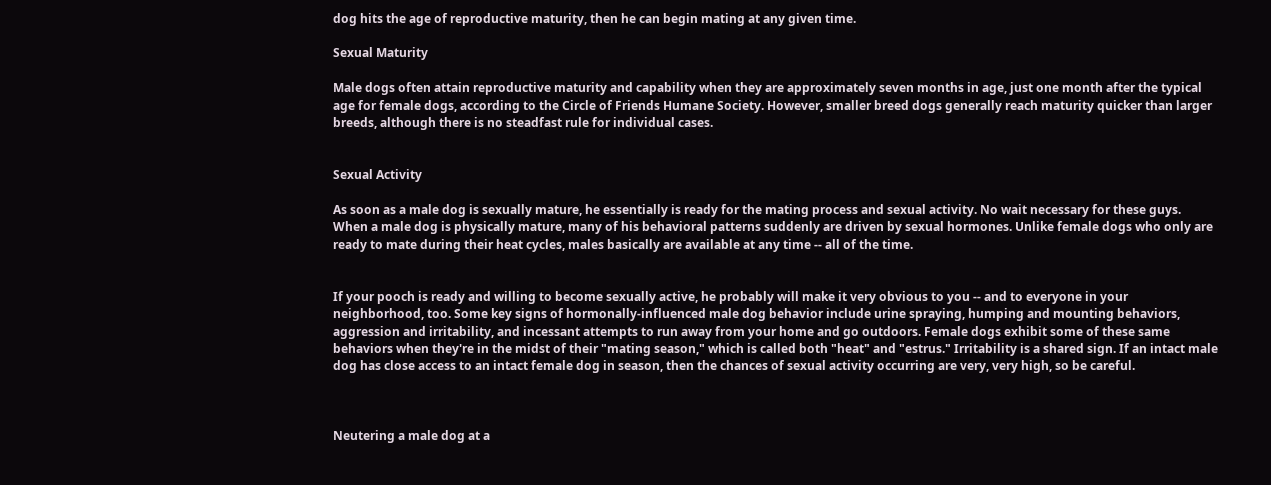dog hits the age of reproductive maturity, then he can begin mating at any given time.

Sexual Maturity

Male dogs often attain reproductive maturity and capability when they are approximately seven months in age, just one month after the typical age for female dogs, according to the Circle of Friends Humane Society. However, smaller breed dogs generally reach maturity quicker than larger breeds, although there is no steadfast rule for individual cases.


Sexual Activity

As soon as a male dog is sexually mature, he essentially is ready for the mating process and sexual activity. No wait necessary for these guys. When a male dog is physically mature, many of his behavioral patterns suddenly are driven by sexual hormones. Unlike female dogs who only are ready to mate during their heat cycles, males basically are available at any time -- all of the time.


If your pooch is ready and willing to become sexually active, he probably will make it very obvious to you -- and to everyone in your neighborhood, too. Some key signs of hormonally-influenced male dog behavior include urine spraying, humping and mounting behaviors, aggression and irritability, and incessant attempts to run away from your home and go outdoors. Female dogs exhibit some of these same behaviors when they're in the midst of their "mating season," which is called both "heat" and "estrus." Irritability is a shared sign. If an intact male dog has close access to an intact female dog in season, then the chances of sexual activity occurring are very, very high, so be careful.



Neutering a male dog at a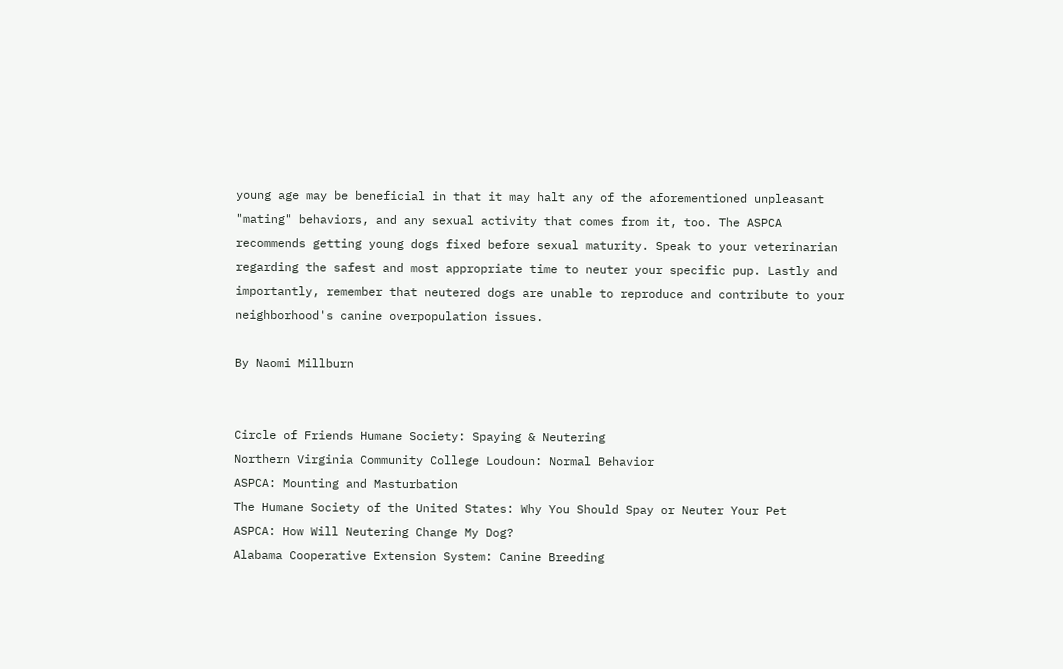young age may be beneficial in that it may halt any of the aforementioned unpleasant "mating" behaviors, and any sexual activity that comes from it, too. The ASPCA recommends getting young dogs fixed before sexual maturity. Speak to your veterinarian regarding the safest and most appropriate time to neuter your specific pup. Lastly and importantly, remember that neutered dogs are unable to reproduce and contribute to your neighborhood's canine overpopulation issues.

By Naomi Millburn


Circle of Friends Humane Society: Spaying & Neutering
Northern Virginia Community College Loudoun: Normal Behavior
ASPCA: Mounting and Masturbation
The Humane Society of the United States: Why You Should Spay or Neuter Your Pet
ASPCA: How Will Neutering Change My Dog?
Alabama Cooperative Extension System: Canine Breeding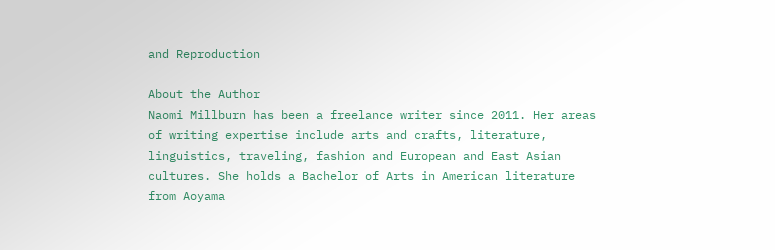and Reproduction

About the Author
Naomi Millburn has been a freelance writer since 2011. Her areas of writing expertise include arts and crafts, literature, linguistics, traveling, fashion and European and East Asian cultures. She holds a Bachelor of Arts in American literature from Aoyama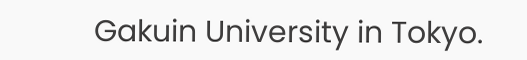Gakuin University in Tokyo.